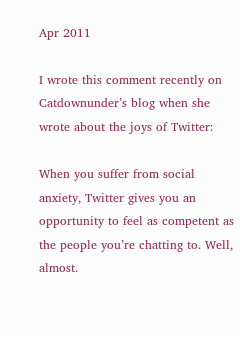Apr 2011

I wrote this comment recently on Catdownunder’s blog when she wrote about the joys of Twitter:

When you suffer from social anxiety, Twitter gives you an opportunity to feel as competent as the people you’re chatting to. Well, almost.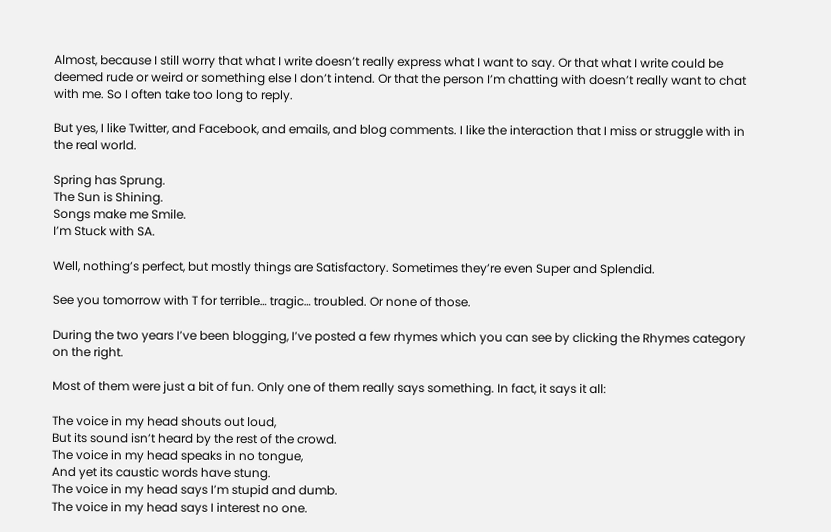Almost, because I still worry that what I write doesn’t really express what I want to say. Or that what I write could be deemed rude or weird or something else I don’t intend. Or that the person I’m chatting with doesn’t really want to chat with me. So I often take too long to reply.

But yes, I like Twitter, and Facebook, and emails, and blog comments. I like the interaction that I miss or struggle with in the real world.

Spring has Sprung.
The Sun is Shining.
Songs make me Smile.
I’m Stuck with SA.

Well, nothing’s perfect, but mostly things are Satisfactory. Sometimes they’re even Super and Splendid.

See you tomorrow with T for terrible… tragic… troubled. Or none of those.

During the two years I’ve been blogging, I’ve posted a few rhymes which you can see by clicking the Rhymes category on the right.

Most of them were just a bit of fun. Only one of them really says something. In fact, it says it all:

The voice in my head shouts out loud,
But its sound isn’t heard by the rest of the crowd.
The voice in my head speaks in no tongue,
And yet its caustic words have stung.
The voice in my head says I’m stupid and dumb.
The voice in my head says I interest no one.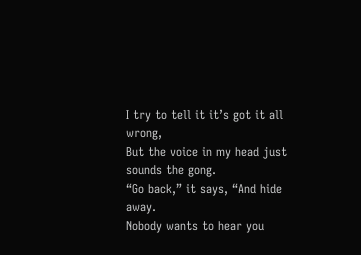I try to tell it it’s got it all wrong,
But the voice in my head just sounds the gong.
“Go back,” it says, “And hide away.
Nobody wants to hear you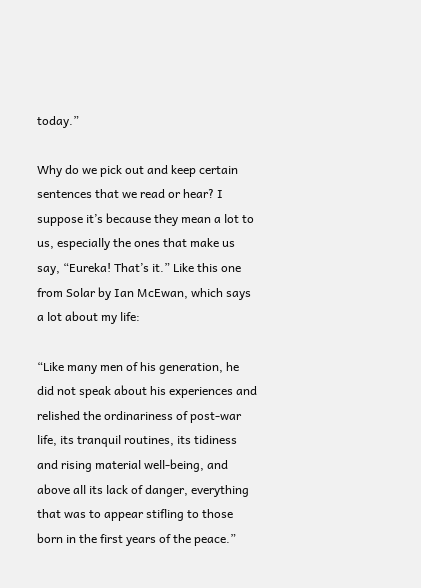today.”

Why do we pick out and keep certain sentences that we read or hear? I suppose it’s because they mean a lot to us, especially the ones that make us say, “Eureka! That’s it.” Like this one from Solar by Ian McEwan, which says a lot about my life:

“Like many men of his generation, he did not speak about his experiences and relished the ordinariness of post-war life, its tranquil routines, its tidiness and rising material well-being, and above all its lack of danger, everything that was to appear stifling to those born in the first years of the peace.”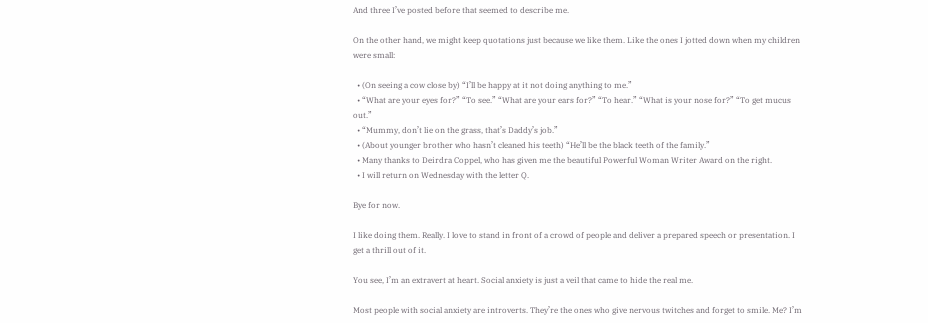And three I’ve posted before that seemed to describe me.

On the other hand, we might keep quotations just because we like them. Like the ones I jotted down when my children were small:

  • (On seeing a cow close by) “I’ll be happy at it not doing anything to me.”
  • “What are your eyes for?” “To see.” “What are your ears for?” “To hear.” “What is your nose for?” “To get mucus out.”
  • “Mummy, don’t lie on the grass, that’s Daddy’s job.”
  • (About younger brother who hasn’t cleaned his teeth) “He’ll be the black teeth of the family.”
  • Many thanks to Deirdra Coppel, who has given me the beautiful Powerful Woman Writer Award on the right.
  • I will return on Wednesday with the letter Q.

Bye for now.

I like doing them. Really. I love to stand in front of a crowd of people and deliver a prepared speech or presentation. I get a thrill out of it.

You see, I’m an extravert at heart. Social anxiety is just a veil that came to hide the real me.

Most people with social anxiety are introverts. They’re the ones who give nervous twitches and forget to smile. Me? I’m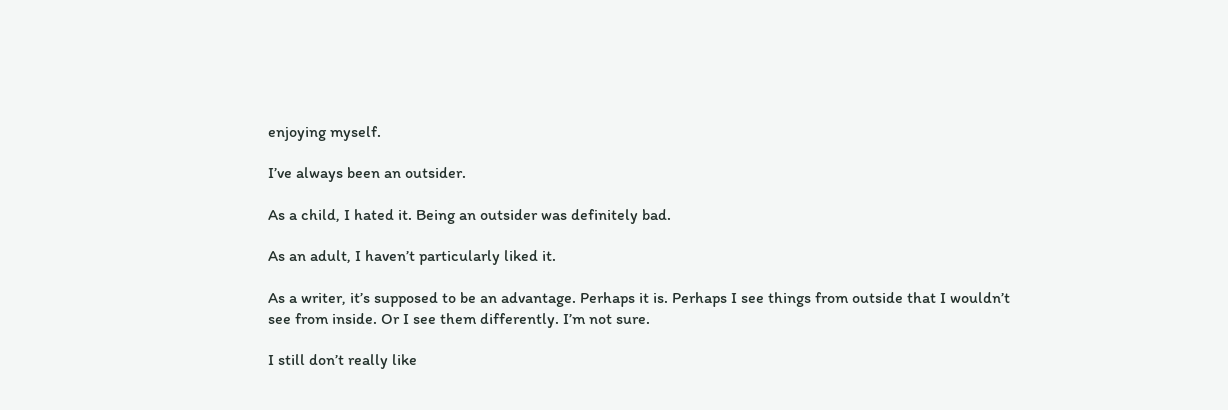enjoying myself.

I’ve always been an outsider.

As a child, I hated it. Being an outsider was definitely bad.

As an adult, I haven’t particularly liked it.

As a writer, it’s supposed to be an advantage. Perhaps it is. Perhaps I see things from outside that I wouldn’t see from inside. Or I see them differently. I’m not sure.

I still don’t really like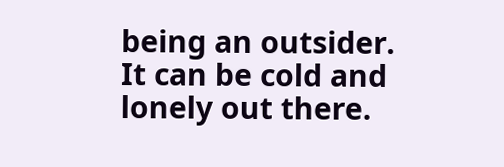being an outsider. It can be cold and lonely out there.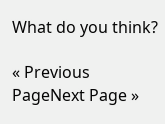What do you think?

« Previous PageNext Page »